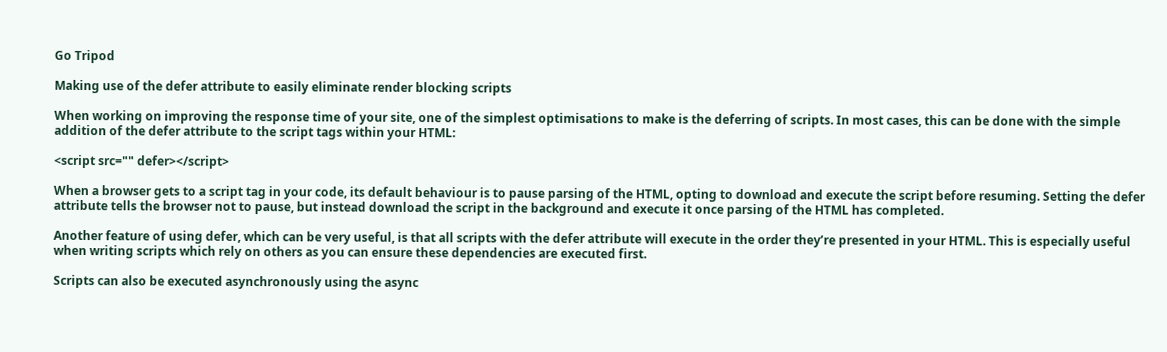Go Tripod

Making use of the defer attribute to easily eliminate render blocking scripts

When working on improving the response time of your site, one of the simplest optimisations to make is the deferring of scripts. In most cases, this can be done with the simple addition of the defer attribute to the script tags within your HTML:

<script src="" defer></script>

When a browser gets to a script tag in your code, its default behaviour is to pause parsing of the HTML, opting to download and execute the script before resuming. Setting the defer attribute tells the browser not to pause, but instead download the script in the background and execute it once parsing of the HTML has completed.

Another feature of using defer, which can be very useful, is that all scripts with the defer attribute will execute in the order they’re presented in your HTML. This is especially useful when writing scripts which rely on others as you can ensure these dependencies are executed first.

Scripts can also be executed asynchronously using the async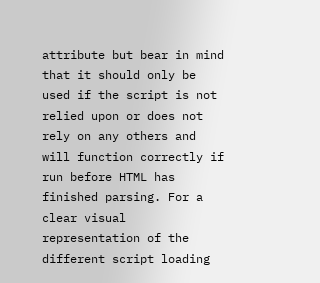attribute but bear in mind that it should only be used if the script is not relied upon or does not rely on any others and will function correctly if run before HTML has finished parsing. For a clear visual representation of the different script loading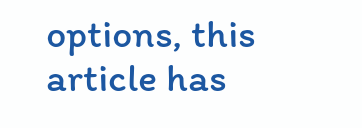options, this article has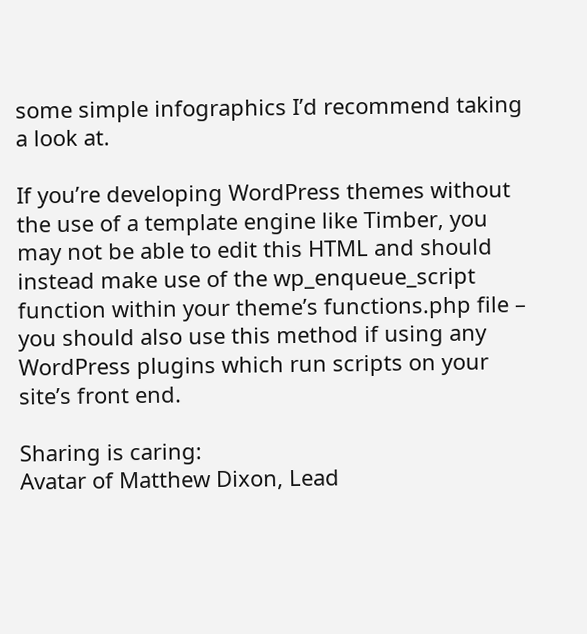some simple infographics I’d recommend taking a look at.

If you’re developing WordPress themes without the use of a template engine like Timber, you may not be able to edit this HTML and should instead make use of the wp_enqueue_script function within your theme’s functions.php file – you should also use this method if using any WordPress plugins which run scripts on your site’s front end.

Sharing is caring:
Avatar of Matthew Dixon, Lead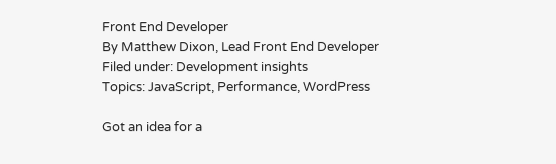Front End Developer
By Matthew Dixon, Lead Front End Developer
Filed under: Development insights
Topics: JavaScript, Performance, WordPress

Got an idea for a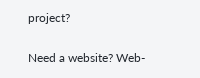project?

Need a website? Web-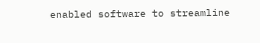enabled software to streamline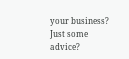your business? Just some advice?